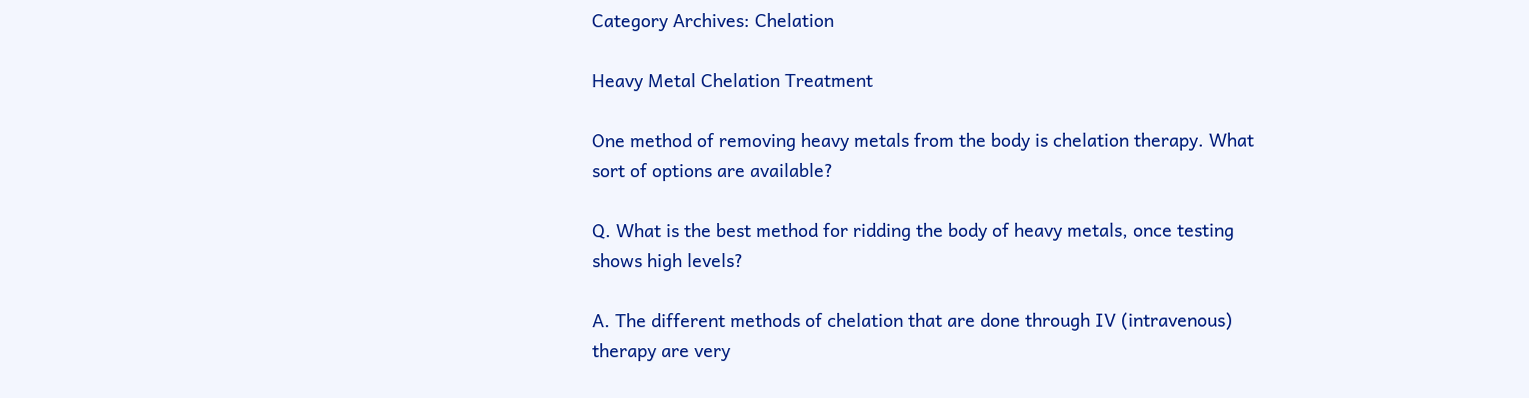Category Archives: Chelation

Heavy Metal Chelation Treatment

One method of removing heavy metals from the body is chelation therapy. What sort of options are available?

Q. What is the best method for ridding the body of heavy metals, once testing shows high levels?

A. The different methods of chelation that are done through IV (intravenous) therapy are very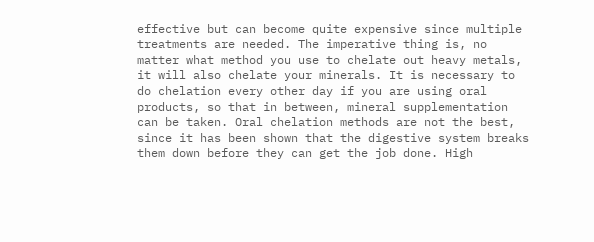effective but can become quite expensive since multiple treatments are needed. The imperative thing is, no matter what method you use to chelate out heavy metals, it will also chelate your minerals. It is necessary to do chelation every other day if you are using oral products, so that in between, mineral supplementation can be taken. Oral chelation methods are not the best, since it has been shown that the digestive system breaks them down before they can get the job done. High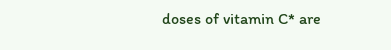doses of vitamin C* are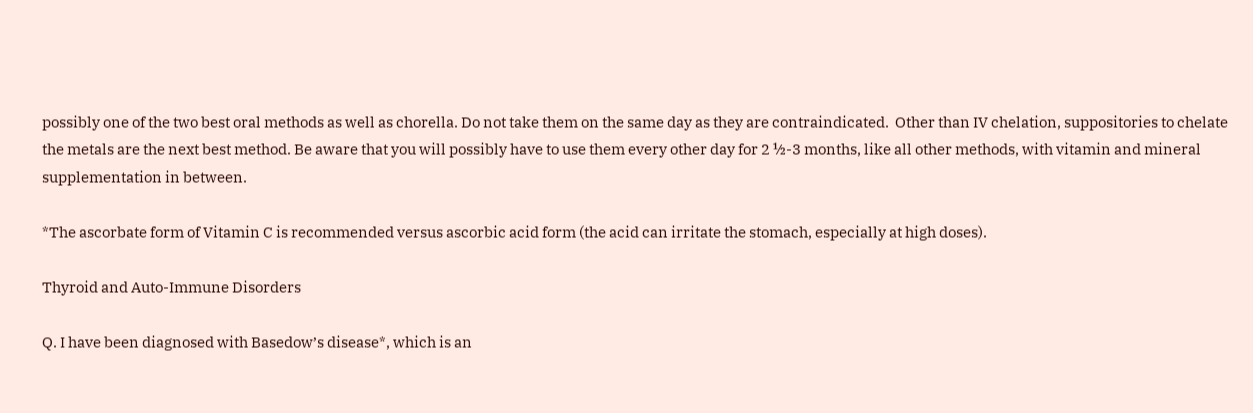possibly one of the two best oral methods as well as chorella. Do not take them on the same day as they are contraindicated.  Other than IV chelation, suppositories to chelate the metals are the next best method. Be aware that you will possibly have to use them every other day for 2 ½-3 months, like all other methods, with vitamin and mineral supplementation in between.

*The ascorbate form of Vitamin C is recommended versus ascorbic acid form (the acid can irritate the stomach, especially at high doses).

Thyroid and Auto-Immune Disorders

Q. I have been diagnosed with Basedow’s disease*, which is an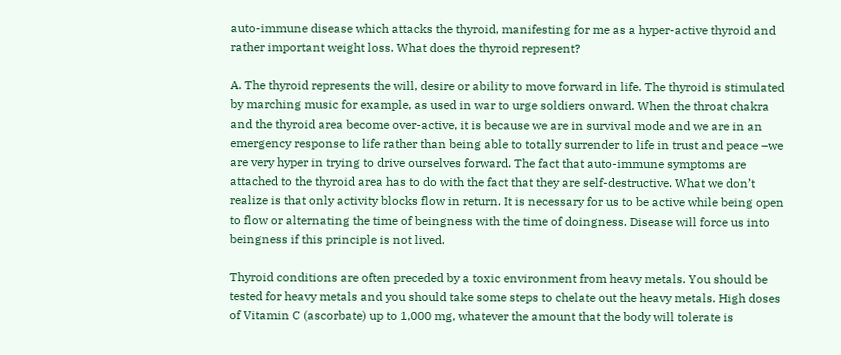auto-immune disease which attacks the thyroid, manifesting for me as a hyper-active thyroid and rather important weight loss. What does the thyroid represent?

A. The thyroid represents the will, desire or ability to move forward in life. The thyroid is stimulated by marching music for example, as used in war to urge soldiers onward. When the throat chakra and the thyroid area become over-active, it is because we are in survival mode and we are in an emergency response to life rather than being able to totally surrender to life in trust and peace –we are very hyper in trying to drive ourselves forward. The fact that auto-immune symptoms are attached to the thyroid area has to do with the fact that they are self-destructive. What we don’t realize is that only activity blocks flow in return. It is necessary for us to be active while being open to flow or alternating the time of beingness with the time of doingness. Disease will force us into beingness if this principle is not lived.

Thyroid conditions are often preceded by a toxic environment from heavy metals. You should be tested for heavy metals and you should take some steps to chelate out the heavy metals. High doses of Vitamin C (ascorbate) up to 1,000 mg, whatever the amount that the body will tolerate is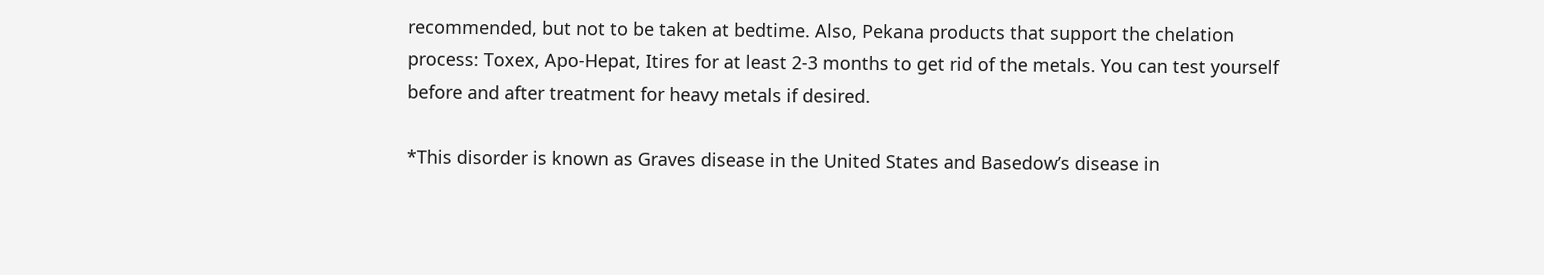recommended, but not to be taken at bedtime. Also, Pekana products that support the chelation process: Toxex, Apo-Hepat, Itires for at least 2-3 months to get rid of the metals. You can test yourself before and after treatment for heavy metals if desired.

*This disorder is known as Graves disease in the United States and Basedow’s disease in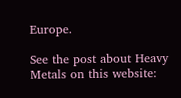Europe.

See the post about Heavy Metals on this website: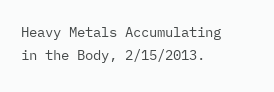Heavy Metals Accumulating in the Body, 2/15/2013.